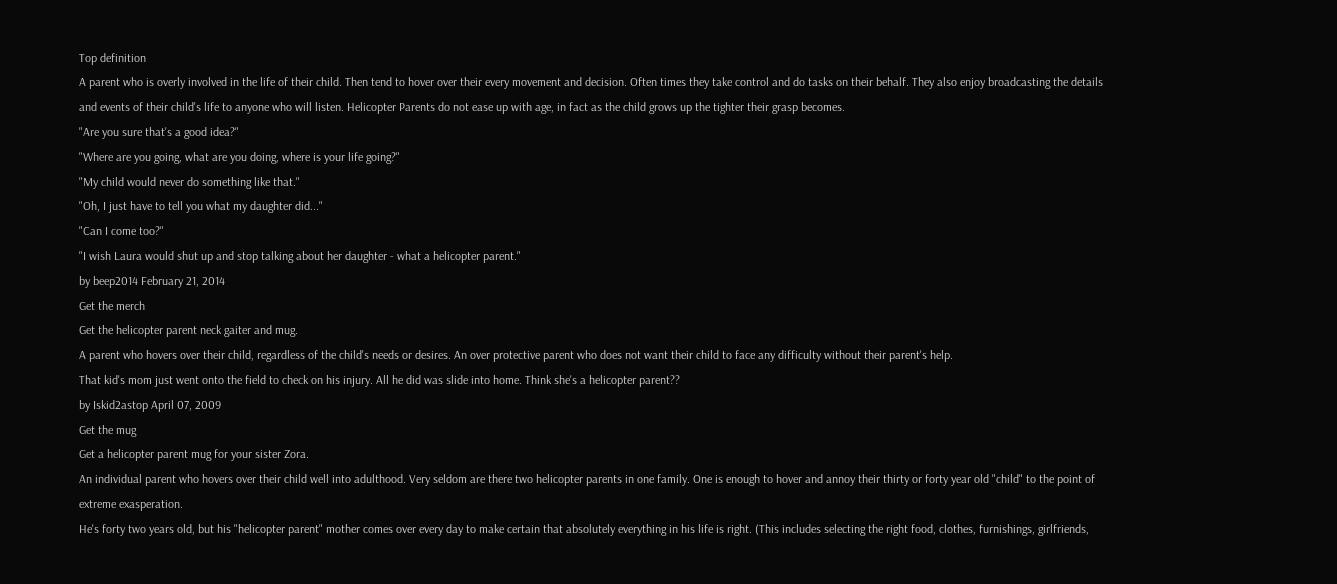Top definition
A parent who is overly involved in the life of their child. Then tend to hover over their every movement and decision. Often times they take control and do tasks on their behalf. They also enjoy broadcasting the details and events of their child's life to anyone who will listen. Helicopter Parents do not ease up with age, in fact as the child grows up the tighter their grasp becomes.
"Are you sure that's a good idea?"
"Where are you going, what are you doing, where is your life going?"
"My child would never do something like that."
"Oh, I just have to tell you what my daughter did..."
"Can I come too?"
"I wish Laura would shut up and stop talking about her daughter - what a helicopter parent."
by beep2014 February 21, 2014
Get the merch
Get the helicopter parent neck gaiter and mug.
A parent who hovers over their child, regardless of the child's needs or desires. An over protective parent who does not want their child to face any difficulty without their parent's help.
That kid's mom just went onto the field to check on his injury. All he did was slide into home. Think she's a helicopter parent??
by Iskid2astop April 07, 2009
Get the mug
Get a helicopter parent mug for your sister Zora.
An individual parent who hovers over their child well into adulthood. Very seldom are there two helicopter parents in one family. One is enough to hover and annoy their thirty or forty year old "child" to the point of extreme exasperation.
He's forty two years old, but his "helicopter parent" mother comes over every day to make certain that absolutely everything in his life is right. (This includes selecting the right food, clothes, furnishings, girlfriends,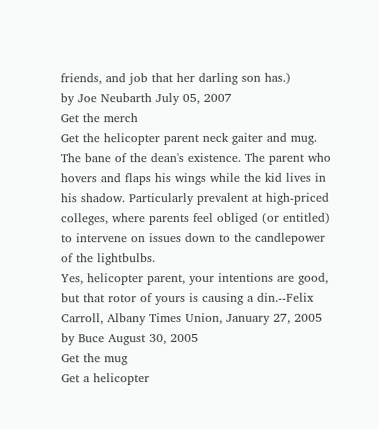friends, and job that her darling son has.)
by Joe Neubarth July 05, 2007
Get the merch
Get the helicopter parent neck gaiter and mug.
The bane of the dean's existence. The parent who hovers and flaps his wings while the kid lives in his shadow. Particularly prevalent at high-priced colleges, where parents feel obliged (or entitled) to intervene on issues down to the candlepower of the lightbulbs.
Yes, helicopter parent, your intentions are good, but that rotor of yours is causing a din.--Felix Carroll, Albany Times Union, January 27, 2005
by Buce August 30, 2005
Get the mug
Get a helicopter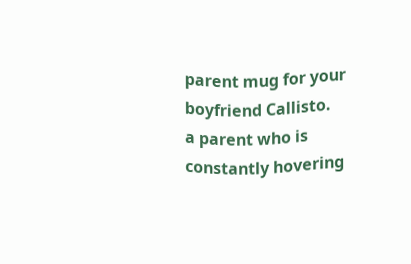parent mug for your boyfriend Callisto.
a parent who is constantly hovering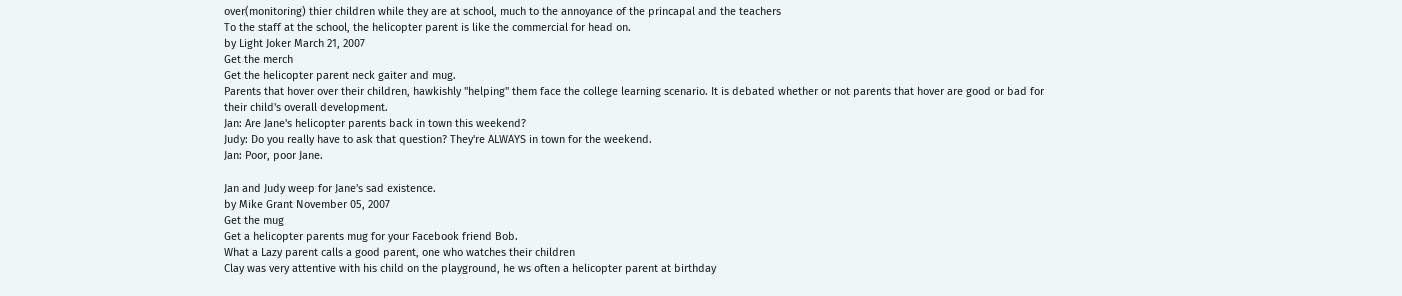over(monitoring) thier children while they are at school, much to the annoyance of the princapal and the teachers
To the staff at the school, the helicopter parent is like the commercial for head on.
by Light Joker March 21, 2007
Get the merch
Get the helicopter parent neck gaiter and mug.
Parents that hover over their children, hawkishly "helping" them face the college learning scenario. It is debated whether or not parents that hover are good or bad for their child's overall development.
Jan: Are Jane's helicopter parents back in town this weekend?
Judy: Do you really have to ask that question? They're ALWAYS in town for the weekend.
Jan: Poor, poor Jane.

Jan and Judy weep for Jane's sad existence.
by Mike Grant November 05, 2007
Get the mug
Get a helicopter parents mug for your Facebook friend Bob.
What a Lazy parent calls a good parent, one who watches their children
Clay was very attentive with his child on the playground, he ws often a helicopter parent at birthday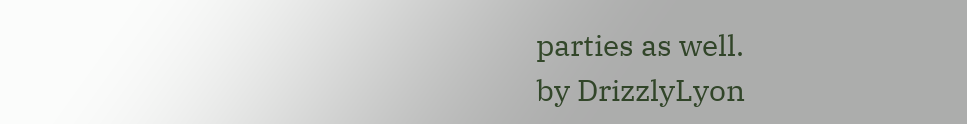parties as well.
by DrizzlyLyon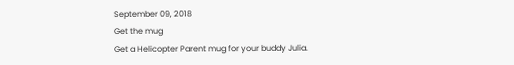September 09, 2018
Get the mug
Get a Helicopter Parent mug for your buddy Julia.